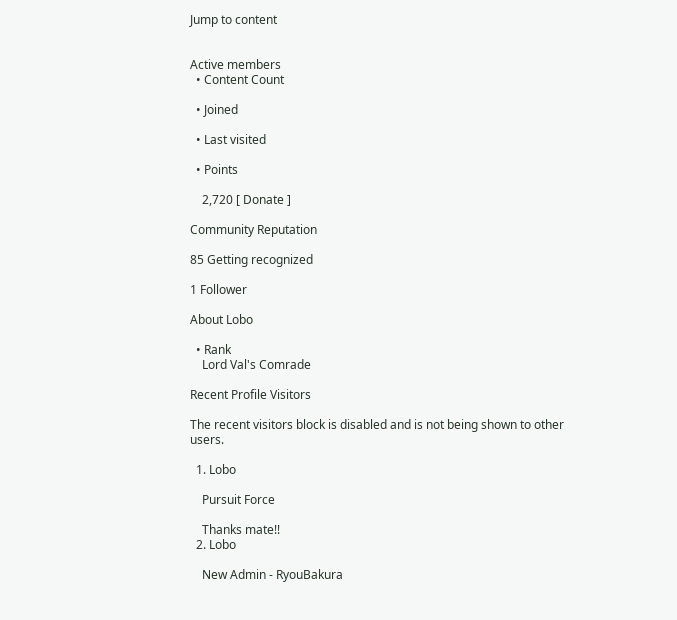Jump to content


Active members
  • Content Count

  • Joined

  • Last visited

  • Points

    2,720 [ Donate ]

Community Reputation

85 Getting recognized

1 Follower

About Lobo

  • Rank
    Lord Val's Comrade

Recent Profile Visitors

The recent visitors block is disabled and is not being shown to other users.

  1. Lobo

    Pursuit Force

    Thanks mate!!
  2. Lobo

    New Admin - RyouBakura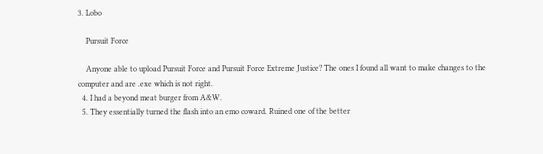3. Lobo

    Pursuit Force

    Anyone able to upload Pursuit Force and Pursuit Force Extreme Justice? The ones I found all want to make changes to the computer and are .exe which is not right.
  4. I had a beyond meat burger from A&W.
  5. They essentially turned the flash into an emo coward. Ruined one of the better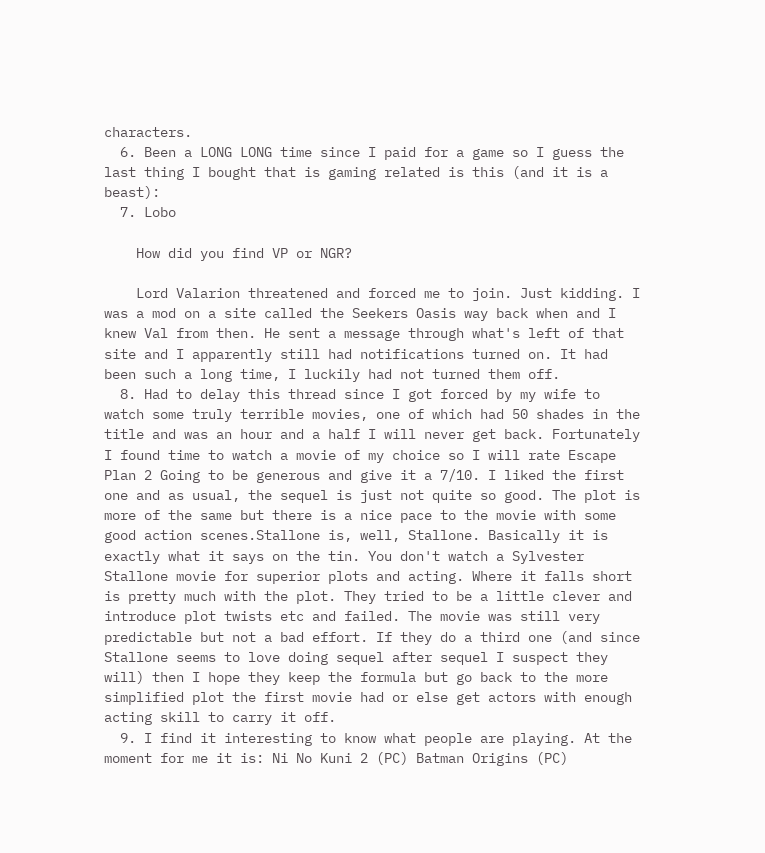characters.
  6. Been a LONG LONG time since I paid for a game so I guess the last thing I bought that is gaming related is this (and it is a beast):
  7. Lobo

    How did you find VP or NGR?

    Lord Valarion threatened and forced me to join. Just kidding. I was a mod on a site called the Seekers Oasis way back when and I knew Val from then. He sent a message through what's left of that site and I apparently still had notifications turned on. It had been such a long time, I luckily had not turned them off.
  8. Had to delay this thread since I got forced by my wife to watch some truly terrible movies, one of which had 50 shades in the title and was an hour and a half I will never get back. Fortunately I found time to watch a movie of my choice so I will rate Escape Plan 2 Going to be generous and give it a 7/10. I liked the first one and as usual, the sequel is just not quite so good. The plot is more of the same but there is a nice pace to the movie with some good action scenes.Stallone is, well, Stallone. Basically it is exactly what it says on the tin. You don't watch a Sylvester Stallone movie for superior plots and acting. Where it falls short is pretty much with the plot. They tried to be a little clever and introduce plot twists etc and failed. The movie was still very predictable but not a bad effort. If they do a third one (and since Stallone seems to love doing sequel after sequel I suspect they will) then I hope they keep the formula but go back to the more simplified plot the first movie had or else get actors with enough acting skill to carry it off.
  9. I find it interesting to know what people are playing. At the moment for me it is: Ni No Kuni 2 (PC) Batman Origins (PC)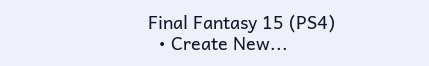Final Fantasy 15 (PS4)
  • Create New...